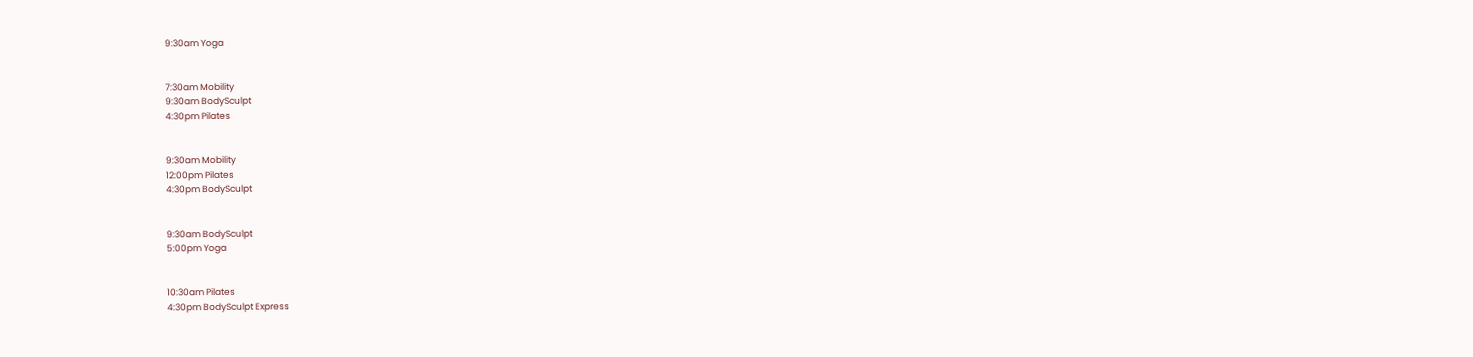9:30am Yoga


7:30am Mobility
9:30am BodySculpt
4:30pm Pilates


9:30am Mobility
12:00pm Pilates
4:30pm BodySculpt


9:30am BodySculpt
5:00pm Yoga


10:30am Pilates
4:30pm BodySculpt Express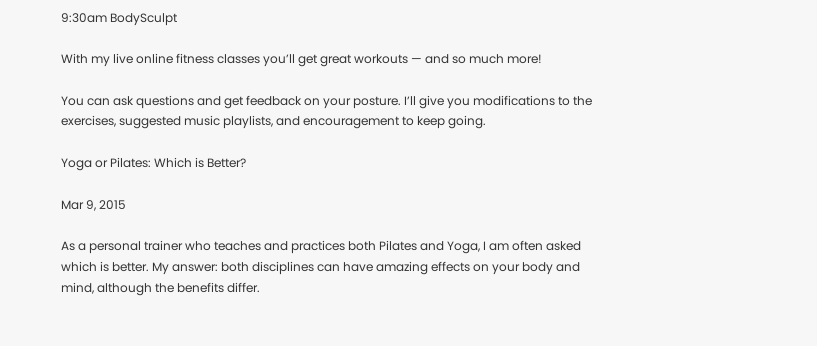9:30am BodySculpt

With my live online fitness classes you’ll get great workouts — and so much more!

You can ask questions and get feedback on your posture. I’ll give you modifications to the exercises, suggested music playlists, and encouragement to keep going.

Yoga or Pilates: Which is Better?

Mar 9, 2015

As a personal trainer who teaches and practices both Pilates and Yoga, I am often asked which is better. My answer: both disciplines can have amazing effects on your body and mind, although the benefits differ.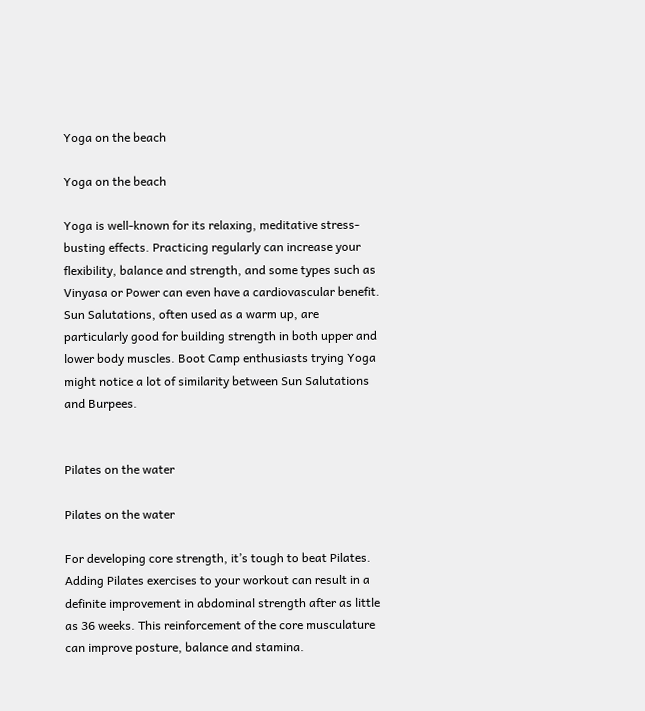Yoga on the beach

Yoga on the beach

Yoga is well-known for its relaxing, meditative stress-busting effects. Practicing regularly can increase your flexibility, balance and strength, and some types such as Vinyasa or Power can even have a cardiovascular benefit. Sun Salutations, often used as a warm up, are particularly good for building strength in both upper and lower body muscles. Boot Camp enthusiasts trying Yoga might notice a lot of similarity between Sun Salutations and Burpees.


Pilates on the water

Pilates on the water

For developing core strength, it’s tough to beat Pilates. Adding Pilates exercises to your workout can result in a definite improvement in abdominal strength after as little as 36 weeks. This reinforcement of the core musculature can improve posture, balance and stamina.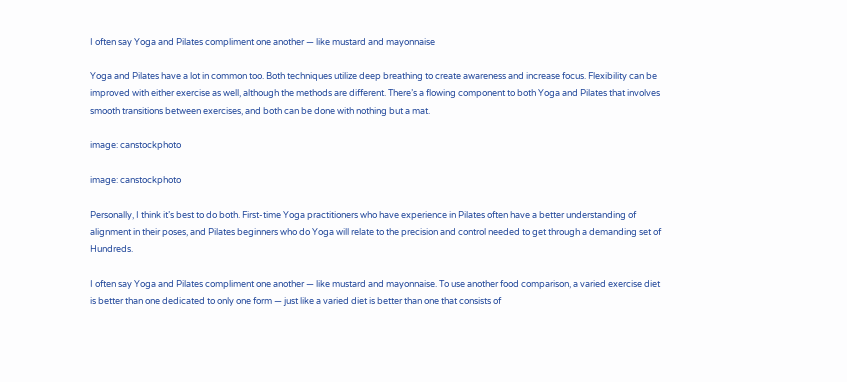I often say Yoga and Pilates compliment one another — like mustard and mayonnaise

Yoga and Pilates have a lot in common too. Both techniques utilize deep breathing to create awareness and increase focus. Flexibility can be improved with either exercise as well, although the methods are different. There’s a flowing component to both Yoga and Pilates that involves smooth transitions between exercises, and both can be done with nothing but a mat.

image: canstockphoto

image: canstockphoto

Personally, I think it’s best to do both. First-time Yoga practitioners who have experience in Pilates often have a better understanding of alignment in their poses, and Pilates beginners who do Yoga will relate to the precision and control needed to get through a demanding set of Hundreds.

I often say Yoga and Pilates compliment one another — like mustard and mayonnaise. To use another food comparison, a varied exercise diet is better than one dedicated to only one form — just like a varied diet is better than one that consists of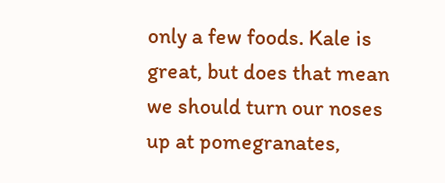only a few foods. Kale is great, but does that mean we should turn our noses up at pomegranates,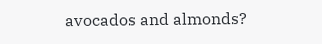avocados and almonds?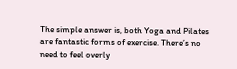The simple answer is, both Yoga and Pilates are fantastic forms of exercise. There’s no need to feel overly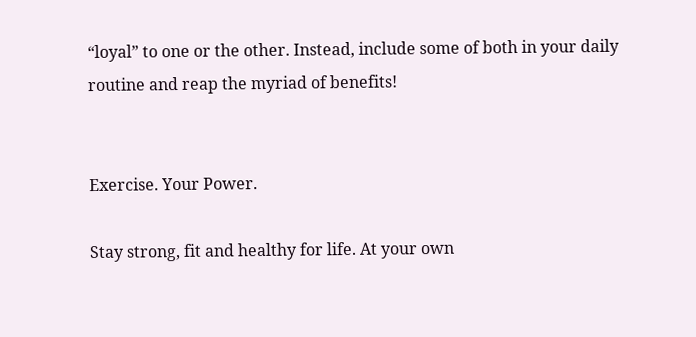“loyal” to one or the other. Instead, include some of both in your daily routine and reap the myriad of benefits!


Exercise. Your Power.

Stay strong, fit and healthy for life. At your own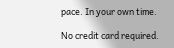pace. In your own time.

No credit card required.